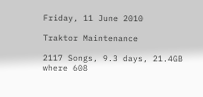Friday, 11 June 2010

Traktor Maintenance

2117 Songs, 9.3 days, 21.4GB where 608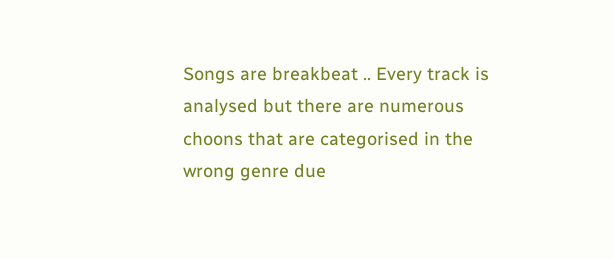Songs are breakbeat .. Every track is analysed but there are numerous choons that are categorised in the wrong genre due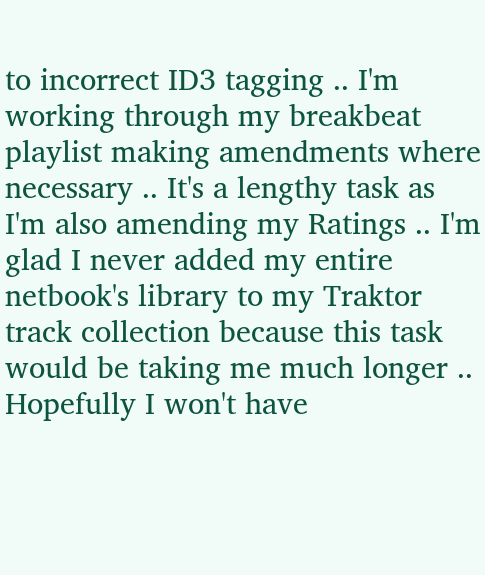to incorrect ID3 tagging .. I'm working through my breakbeat playlist making amendments where necessary .. It's a lengthy task as I'm also amending my Ratings .. I'm glad I never added my entire netbook's library to my Traktor track collection because this task would be taking me much longer .. Hopefully I won't have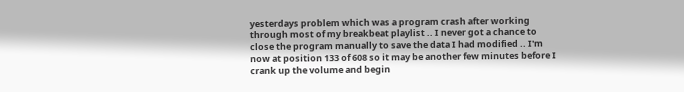yesterdays problem which was a program crash after working through most of my breakbeat playlist .. I never got a chance to close the program manually to save the data I had modified .. I'm now at position 133 of 608 so it may be another few minutes before I crank up the volume and begin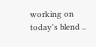working on today's blend ..